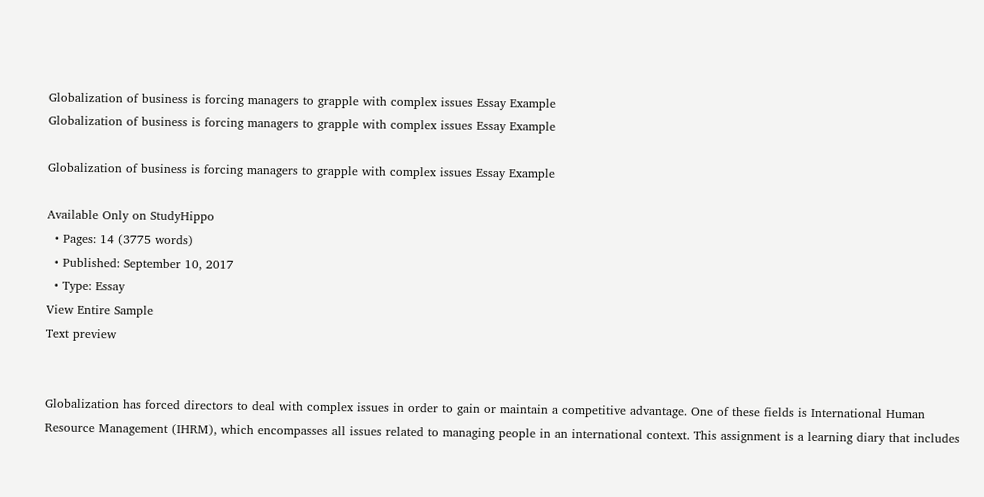Globalization of business is forcing managers to grapple with complex issues Essay Example
Globalization of business is forcing managers to grapple with complex issues Essay Example

Globalization of business is forcing managers to grapple with complex issues Essay Example

Available Only on StudyHippo
  • Pages: 14 (3775 words)
  • Published: September 10, 2017
  • Type: Essay
View Entire Sample
Text preview


Globalization has forced directors to deal with complex issues in order to gain or maintain a competitive advantage. One of these fields is International Human Resource Management (IHRM), which encompasses all issues related to managing people in an international context. This assignment is a learning diary that includes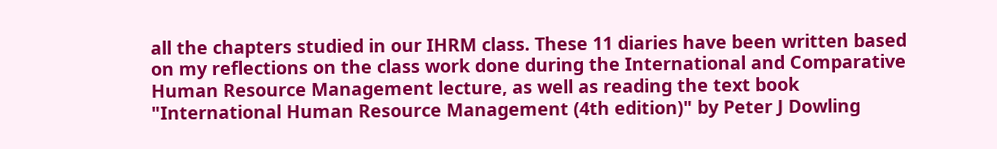all the chapters studied in our IHRM class. These 11 diaries have been written based on my reflections on the class work done during the International and Comparative Human Resource Management lecture, as well as reading the text book "International Human Resource Management (4th edition)" by Peter J Dowling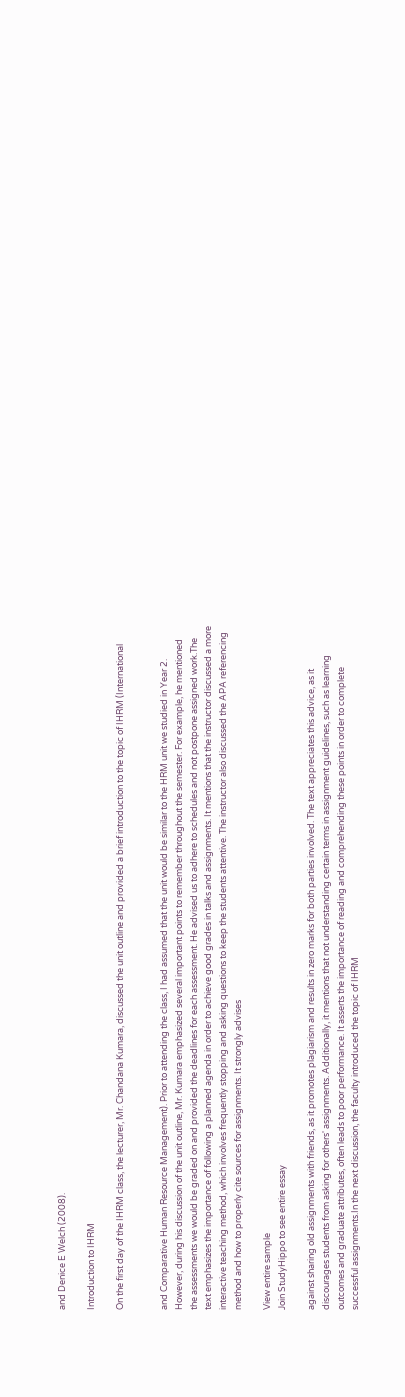and Denice E Welch (2008).

Introduction to IHRM

On the first day of the IHRM class, the lecturer, Mr. Chandana Kumara, discussed the unit outline and provided a brief introduction to the topic of IHRM (International


and Comparative Human Resource Management). Prior to attending the class, I had assumed that the unit would be similar to the HRM unit we studied in Year 2. However, during his discussion of the unit outline, Mr. Kumara emphasized several important points to remember throughout the semester. For example, he mentioned the assessments we would be graded on and provided the deadlines for each assessment. He advised us to adhere to schedules and not postpone assigned work.The text emphasizes the importance of following a planned agenda in order to achieve good grades in talks and assignments. It mentions that the instructor discussed a more interactive teaching method, which involves frequently stopping and asking questions to keep the students attentive. The instructor also discussed the APA referencing method and how to properly cite sources for assignments. It strongly advises

View entire sample
Join StudyHippo to see entire essay

against sharing old assignments with friends, as it promotes plagiarism and results in zero marks for both parties involved. The text appreciates this advice, as it discourages students from asking for others' assignments. Additionally, it mentions that not understanding certain terms in assignment guidelines, such as learning outcomes and graduate attributes, often leads to poor performance. It asserts the importance of reading and comprehending these points in order to complete successful assignments.In the next discussion, the faculty introduced the topic of IHRM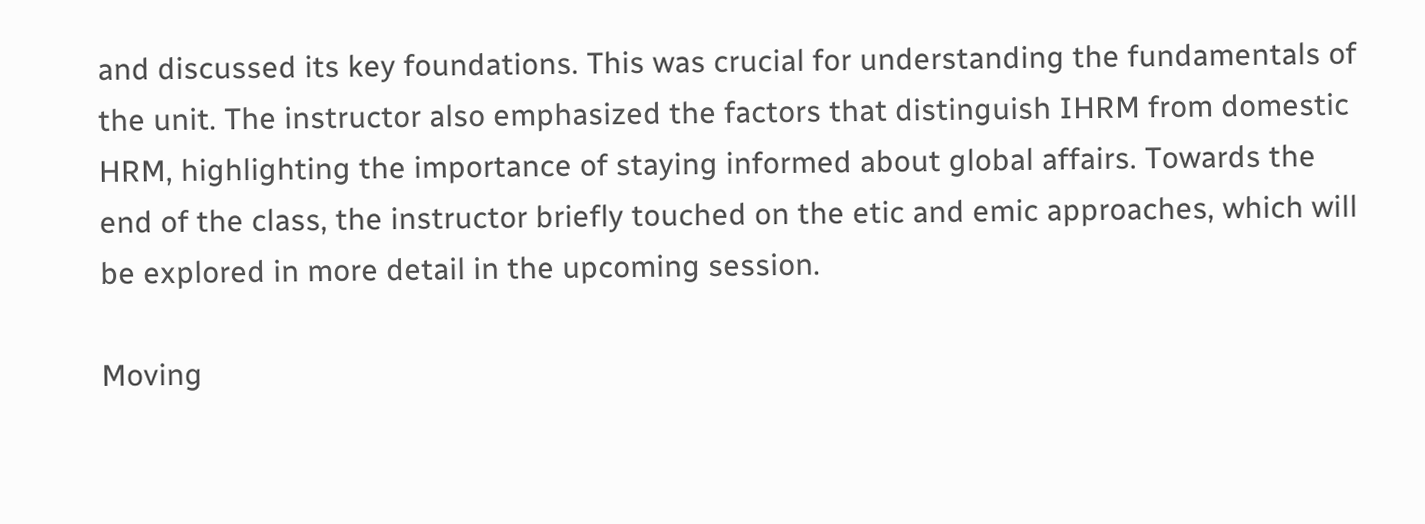and discussed its key foundations. This was crucial for understanding the fundamentals of the unit. The instructor also emphasized the factors that distinguish IHRM from domestic HRM, highlighting the importance of staying informed about global affairs. Towards the end of the class, the instructor briefly touched on the etic and emic approaches, which will be explored in more detail in the upcoming session.

Moving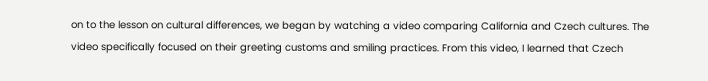on to the lesson on cultural differences, we began by watching a video comparing California and Czech cultures. The video specifically focused on their greeting customs and smiling practices. From this video, I learned that Czech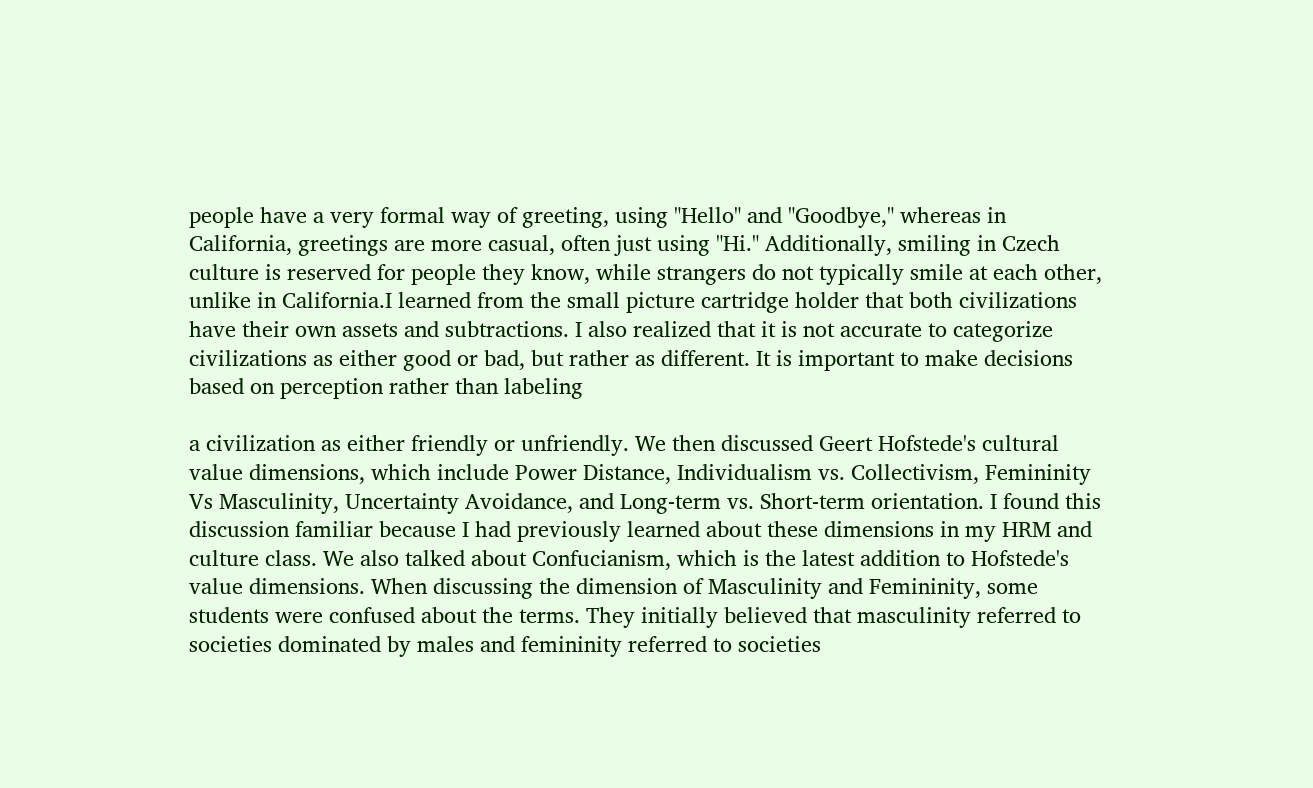people have a very formal way of greeting, using "Hello" and "Goodbye," whereas in California, greetings are more casual, often just using "Hi." Additionally, smiling in Czech culture is reserved for people they know, while strangers do not typically smile at each other, unlike in California.I learned from the small picture cartridge holder that both civilizations have their own assets and subtractions. I also realized that it is not accurate to categorize civilizations as either good or bad, but rather as different. It is important to make decisions based on perception rather than labeling

a civilization as either friendly or unfriendly. We then discussed Geert Hofstede's cultural value dimensions, which include Power Distance, Individualism vs. Collectivism, Femininity Vs Masculinity, Uncertainty Avoidance, and Long-term vs. Short-term orientation. I found this discussion familiar because I had previously learned about these dimensions in my HRM and culture class. We also talked about Confucianism, which is the latest addition to Hofstede's value dimensions. When discussing the dimension of Masculinity and Femininity, some students were confused about the terms. They initially believed that masculinity referred to societies dominated by males and femininity referred to societies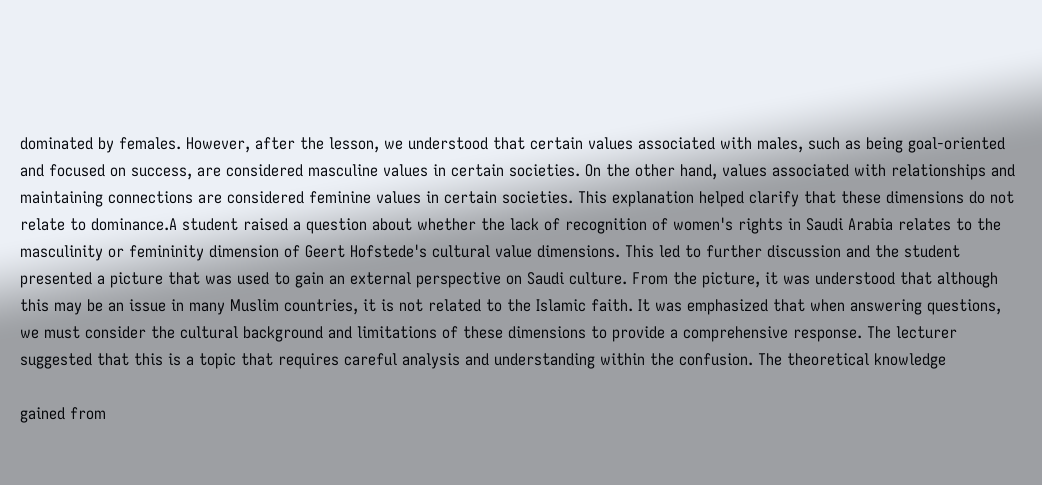dominated by females. However, after the lesson, we understood that certain values associated with males, such as being goal-oriented and focused on success, are considered masculine values in certain societies. On the other hand, values associated with relationships and maintaining connections are considered feminine values in certain societies. This explanation helped clarify that these dimensions do not relate to dominance.A student raised a question about whether the lack of recognition of women's rights in Saudi Arabia relates to the masculinity or femininity dimension of Geert Hofstede's cultural value dimensions. This led to further discussion and the student presented a picture that was used to gain an external perspective on Saudi culture. From the picture, it was understood that although this may be an issue in many Muslim countries, it is not related to the Islamic faith. It was emphasized that when answering questions, we must consider the cultural background and limitations of these dimensions to provide a comprehensive response. The lecturer suggested that this is a topic that requires careful analysis and understanding within the confusion. The theoretical knowledge

gained from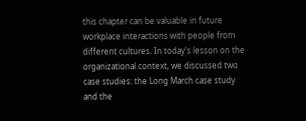this chapter can be valuable in future workplace interactions with people from different cultures. In today's lesson on the organizational context, we discussed two case studies: the Long March case study and the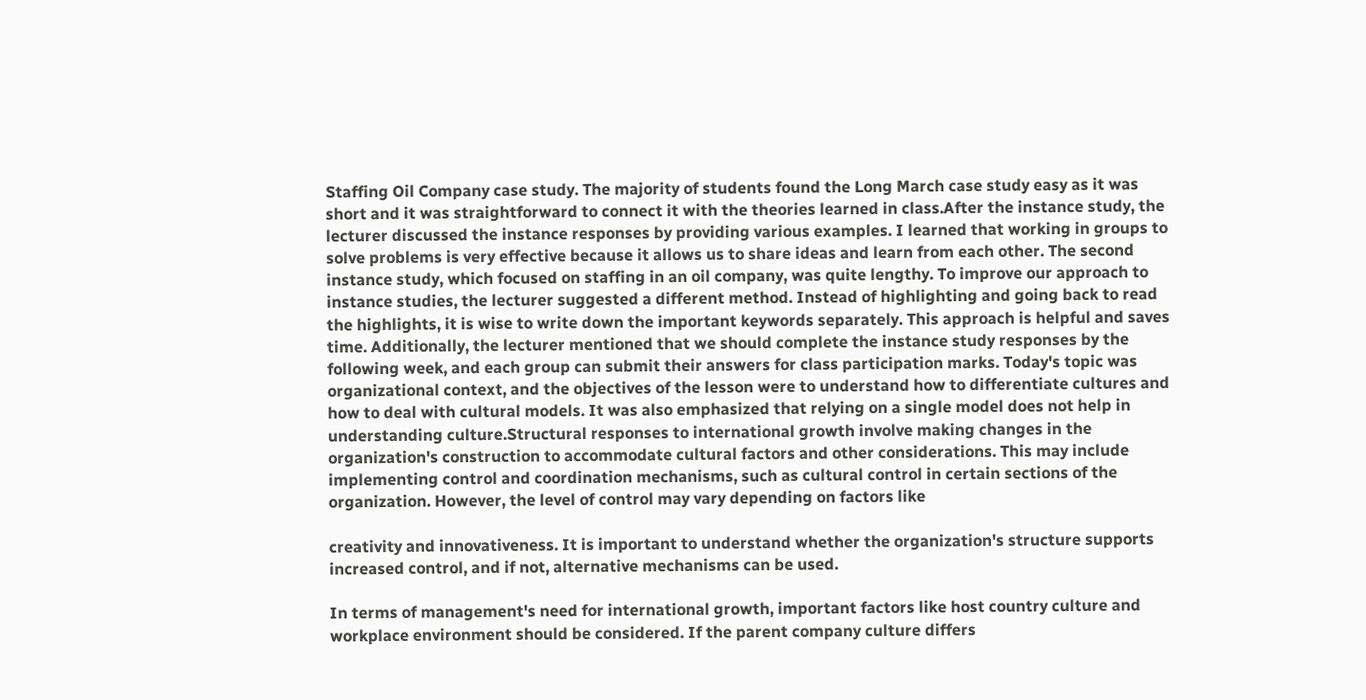Staffing Oil Company case study. The majority of students found the Long March case study easy as it was short and it was straightforward to connect it with the theories learned in class.After the instance study, the lecturer discussed the instance responses by providing various examples. I learned that working in groups to solve problems is very effective because it allows us to share ideas and learn from each other. The second instance study, which focused on staffing in an oil company, was quite lengthy. To improve our approach to instance studies, the lecturer suggested a different method. Instead of highlighting and going back to read the highlights, it is wise to write down the important keywords separately. This approach is helpful and saves time. Additionally, the lecturer mentioned that we should complete the instance study responses by the following week, and each group can submit their answers for class participation marks. Today's topic was organizational context, and the objectives of the lesson were to understand how to differentiate cultures and how to deal with cultural models. It was also emphasized that relying on a single model does not help in understanding culture.Structural responses to international growth involve making changes in the organization's construction to accommodate cultural factors and other considerations. This may include implementing control and coordination mechanisms, such as cultural control in certain sections of the organization. However, the level of control may vary depending on factors like

creativity and innovativeness. It is important to understand whether the organization's structure supports increased control, and if not, alternative mechanisms can be used.

In terms of management's need for international growth, important factors like host country culture and workplace environment should be considered. If the parent company culture differs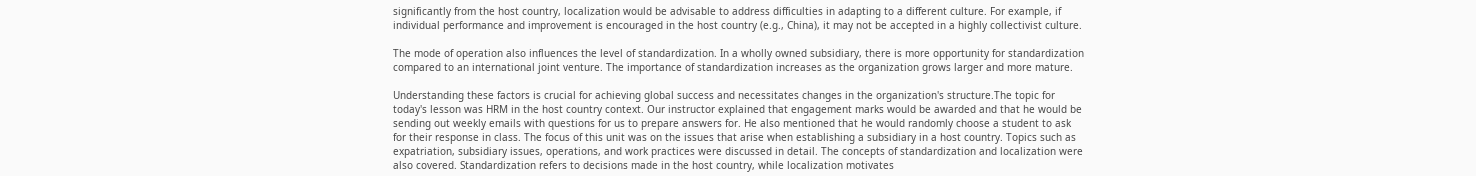significantly from the host country, localization would be advisable to address difficulties in adapting to a different culture. For example, if individual performance and improvement is encouraged in the host country (e.g., China), it may not be accepted in a highly collectivist culture.

The mode of operation also influences the level of standardization. In a wholly owned subsidiary, there is more opportunity for standardization compared to an international joint venture. The importance of standardization increases as the organization grows larger and more mature.

Understanding these factors is crucial for achieving global success and necessitates changes in the organization's structure.The topic for today's lesson was HRM in the host country context. Our instructor explained that engagement marks would be awarded and that he would be sending out weekly emails with questions for us to prepare answers for. He also mentioned that he would randomly choose a student to ask for their response in class. The focus of this unit was on the issues that arise when establishing a subsidiary in a host country. Topics such as expatriation, subsidiary issues, operations, and work practices were discussed in detail. The concepts of standardization and localization were also covered. Standardization refers to decisions made in the host country, while localization motivates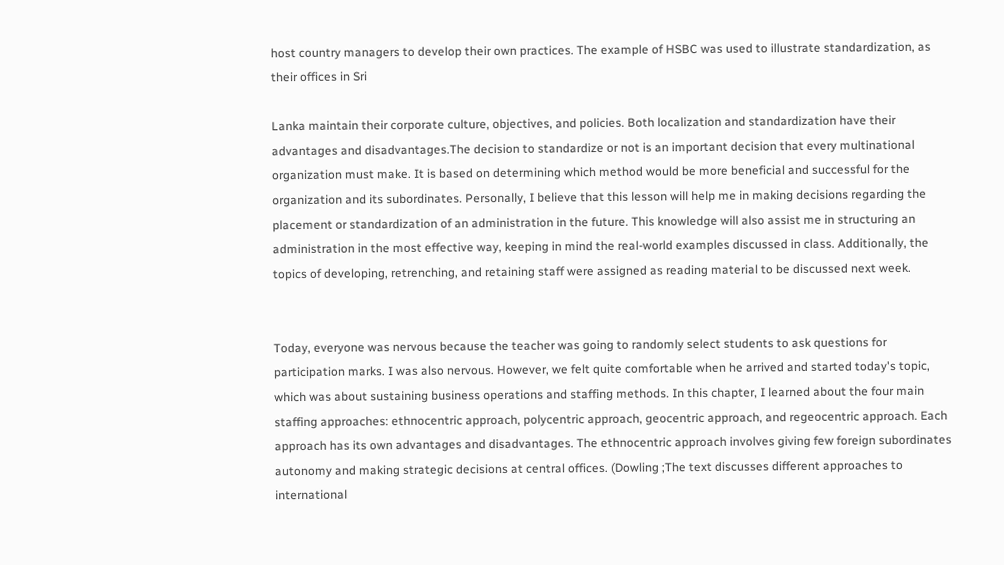host country managers to develop their own practices. The example of HSBC was used to illustrate standardization, as their offices in Sri

Lanka maintain their corporate culture, objectives, and policies. Both localization and standardization have their advantages and disadvantages.The decision to standardize or not is an important decision that every multinational organization must make. It is based on determining which method would be more beneficial and successful for the organization and its subordinates. Personally, I believe that this lesson will help me in making decisions regarding the placement or standardization of an administration in the future. This knowledge will also assist me in structuring an administration in the most effective way, keeping in mind the real-world examples discussed in class. Additionally, the topics of developing, retrenching, and retaining staff were assigned as reading material to be discussed next week.


Today, everyone was nervous because the teacher was going to randomly select students to ask questions for participation marks. I was also nervous. However, we felt quite comfortable when he arrived and started today's topic, which was about sustaining business operations and staffing methods. In this chapter, I learned about the four main staffing approaches: ethnocentric approach, polycentric approach, geocentric approach, and regeocentric approach. Each approach has its own advantages and disadvantages. The ethnocentric approach involves giving few foreign subordinates autonomy and making strategic decisions at central offices. (Dowling ;The text discusses different approaches to international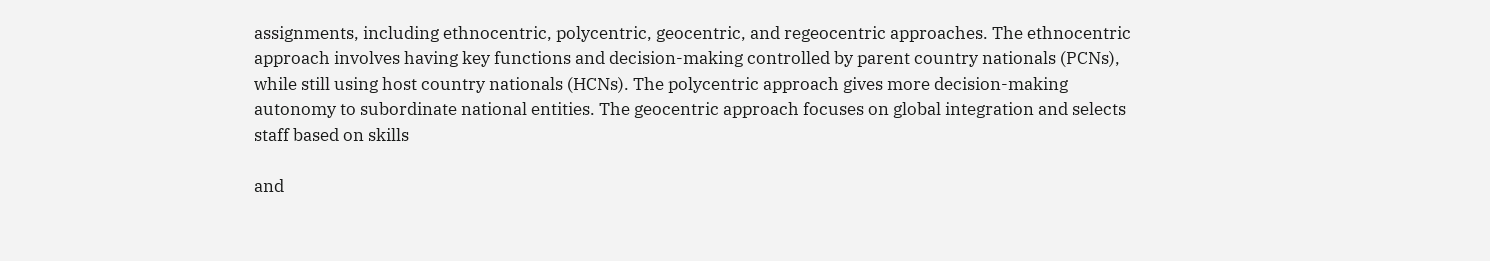assignments, including ethnocentric, polycentric, geocentric, and regeocentric approaches. The ethnocentric approach involves having key functions and decision-making controlled by parent country nationals (PCNs), while still using host country nationals (HCNs). The polycentric approach gives more decision-making autonomy to subordinate national entities. The geocentric approach focuses on global integration and selects staff based on skills

and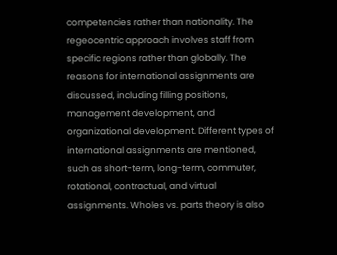competencies rather than nationality. The regeocentric approach involves staff from specific regions rather than globally. The reasons for international assignments are discussed, including filling positions, management development, and organizational development. Different types of international assignments are mentioned, such as short-term, long-term, commuter, rotational, contractual, and virtual assignments. Wholes vs. parts theory is also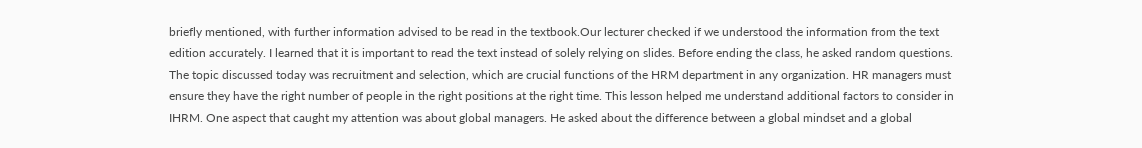briefly mentioned, with further information advised to be read in the textbook.Our lecturer checked if we understood the information from the text edition accurately. I learned that it is important to read the text instead of solely relying on slides. Before ending the class, he asked random questions. The topic discussed today was recruitment and selection, which are crucial functions of the HRM department in any organization. HR managers must ensure they have the right number of people in the right positions at the right time. This lesson helped me understand additional factors to consider in IHRM. One aspect that caught my attention was about global managers. He asked about the difference between a global mindset and a global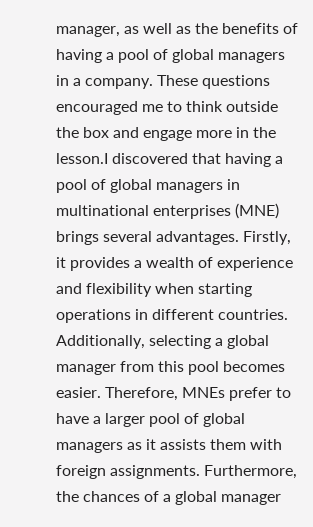manager, as well as the benefits of having a pool of global managers in a company. These questions encouraged me to think outside the box and engage more in the lesson.I discovered that having a pool of global managers in multinational enterprises (MNE) brings several advantages. Firstly, it provides a wealth of experience and flexibility when starting operations in different countries. Additionally, selecting a global manager from this pool becomes easier. Therefore, MNEs prefer to have a larger pool of global managers as it assists them with foreign assignments. Furthermore, the chances of a global manager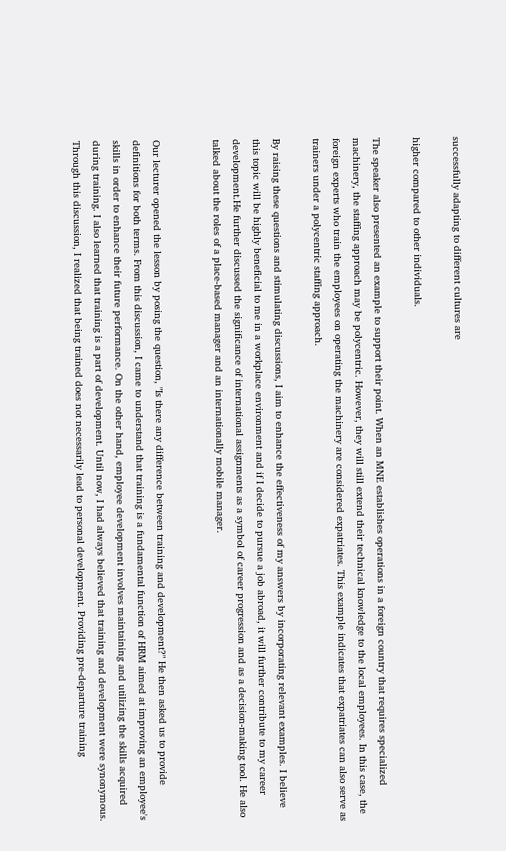successfully adapting to different cultures are

higher compared to other individuals.

The speaker also presented an example to support their point. When an MNE establishes operations in a foreign country that requires specialized machinery, the staffing approach may be polycentric. However, they will still extend their technical knowledge to the local employees. In this case, the foreign experts who train the employees on operating the machinery are considered expatriates. This example indicates that expatriates can also serve as trainers under a polycentric staffing approach.

By raising these questions and stimulating discussions, I aim to enhance the effectiveness of my answers by incorporating relevant examples. I believe this topic will be highly beneficial to me in a workplace environment and if I decide to pursue a job abroad, it will further contribute to my career development.He further discussed the significance of international assignments as a symbol of career progression and as a decision-making tool. He also talked about the roles of a place-based manager and an internationally mobile manager.


Our lecturer opened the lesson by posing the question, "Is there any difference between training and development?" He then asked us to provide definitions for both terms. From this discussion, I came to understand that training is a fundamental function of HRM aimed at improving an employee's skills in order to enhance their future performance. On the other hand, employee development involves maintaining and utilizing the skills acquired during training. I also learned that training is a part of development. Until now, I had always believed that training and development were synonymous. Through this discussion, I realized that being trained does not necessarily lead to personal development. Providing pre-departure training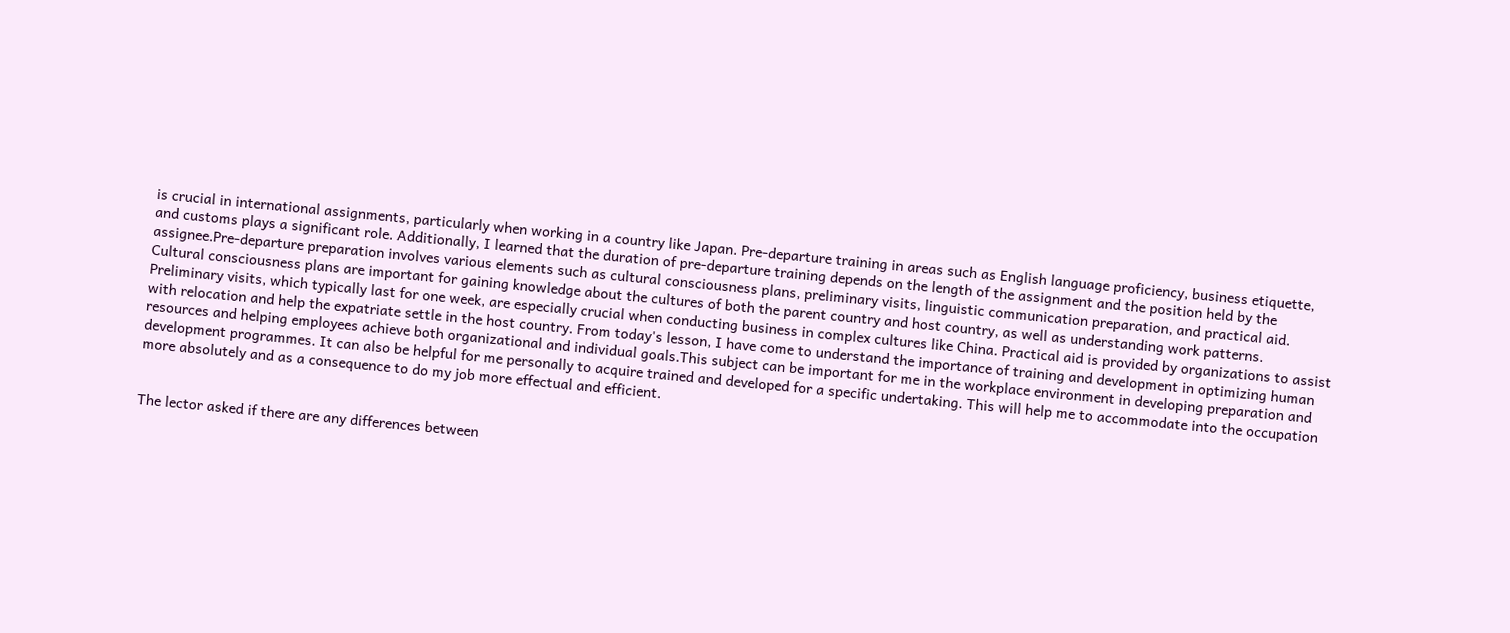is crucial in international assignments, particularly when working in a country like Japan. Pre-departure training in areas such as English language proficiency, business etiquette, and customs plays a significant role. Additionally, I learned that the duration of pre-departure training depends on the length of the assignment and the position held by the assignee.Pre-departure preparation involves various elements such as cultural consciousness plans, preliminary visits, linguistic communication preparation, and practical aid. Cultural consciousness plans are important for gaining knowledge about the cultures of both the parent country and host country, as well as understanding work patterns. Preliminary visits, which typically last for one week, are especially crucial when conducting business in complex cultures like China. Practical aid is provided by organizations to assist with relocation and help the expatriate settle in the host country. From today's lesson, I have come to understand the importance of training and development in optimizing human resources and helping employees achieve both organizational and individual goals.This subject can be important for me in the workplace environment in developing preparation and development programmes. It can also be helpful for me personally to acquire trained and developed for a specific undertaking. This will help me to accommodate into the occupation more absolutely and as a consequence to do my job more effectual and efficient.


The lector asked if there are any differences between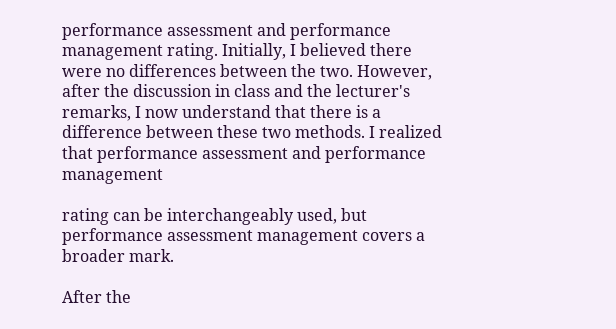performance assessment and performance management rating. Initially, I believed there were no differences between the two. However, after the discussion in class and the lecturer's remarks, I now understand that there is a difference between these two methods. I realized that performance assessment and performance management

rating can be interchangeably used, but performance assessment management covers a broader mark.

After the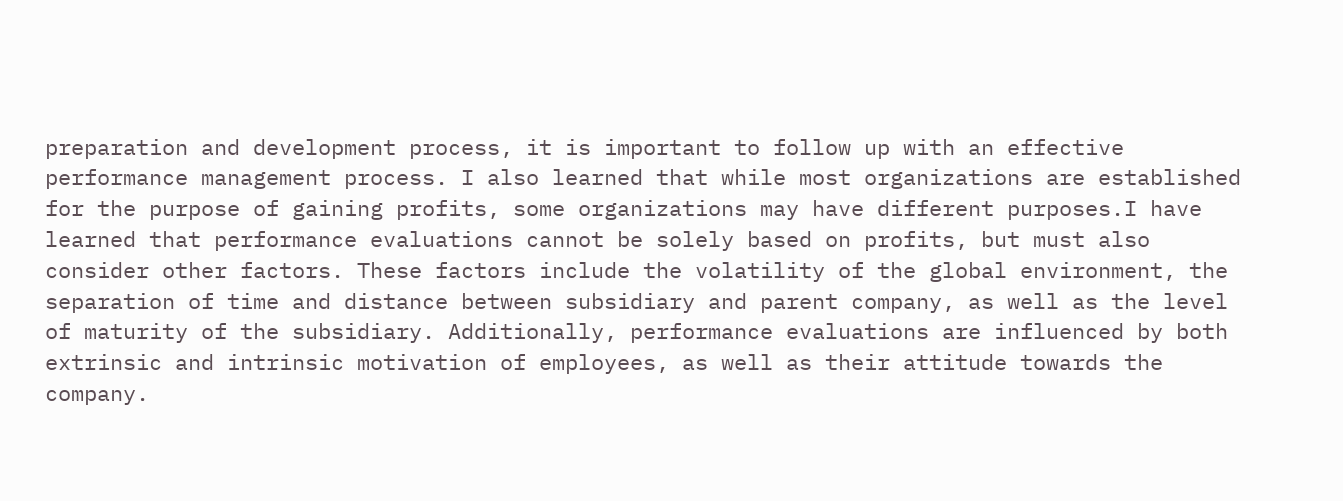preparation and development process, it is important to follow up with an effective performance management process. I also learned that while most organizations are established for the purpose of gaining profits, some organizations may have different purposes.I have learned that performance evaluations cannot be solely based on profits, but must also consider other factors. These factors include the volatility of the global environment, the separation of time and distance between subsidiary and parent company, as well as the level of maturity of the subsidiary. Additionally, performance evaluations are influenced by both extrinsic and intrinsic motivation of employees, as well as their attitude towards the company.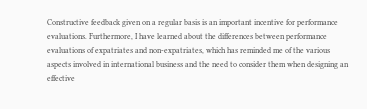Constructive feedback given on a regular basis is an important incentive for performance evaluations. Furthermore, I have learned about the differences between performance evaluations of expatriates and non-expatriates, which has reminded me of the various aspects involved in international business and the need to consider them when designing an effective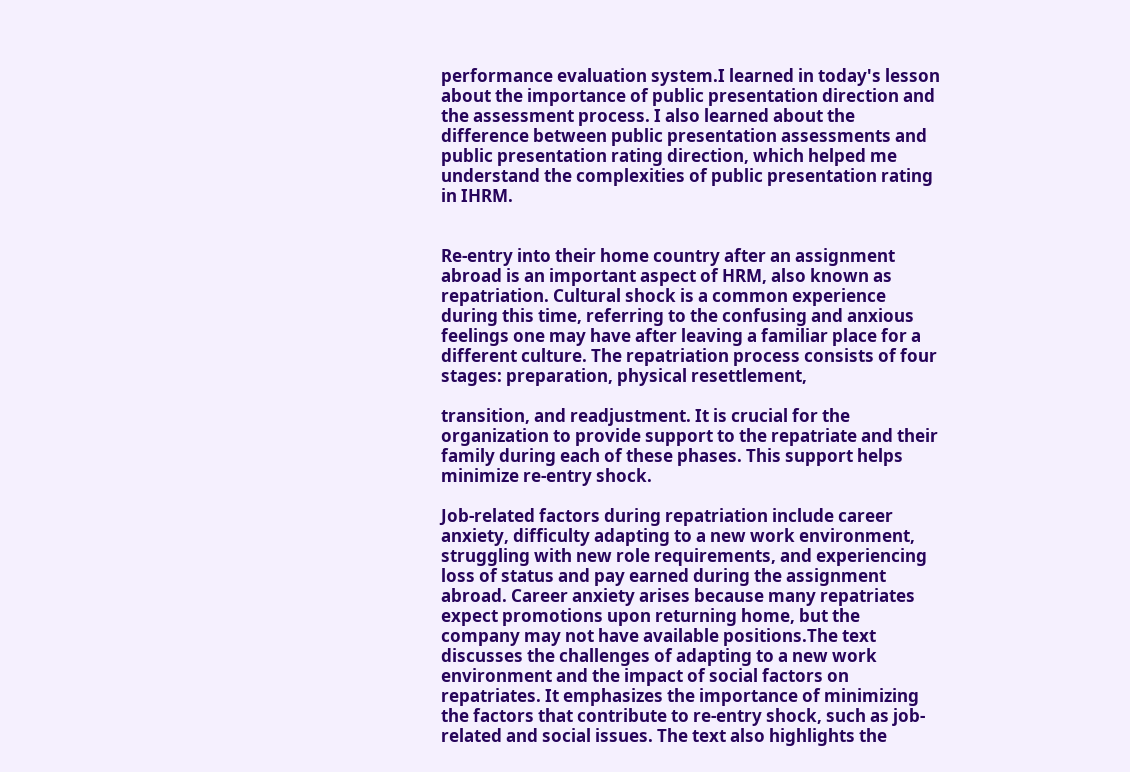performance evaluation system.I learned in today's lesson about the importance of public presentation direction and the assessment process. I also learned about the difference between public presentation assessments and public presentation rating direction, which helped me understand the complexities of public presentation rating in IHRM.


Re-entry into their home country after an assignment abroad is an important aspect of HRM, also known as repatriation. Cultural shock is a common experience during this time, referring to the confusing and anxious feelings one may have after leaving a familiar place for a different culture. The repatriation process consists of four stages: preparation, physical resettlement,

transition, and readjustment. It is crucial for the organization to provide support to the repatriate and their family during each of these phases. This support helps minimize re-entry shock.

Job-related factors during repatriation include career anxiety, difficulty adapting to a new work environment, struggling with new role requirements, and experiencing loss of status and pay earned during the assignment abroad. Career anxiety arises because many repatriates expect promotions upon returning home, but the company may not have available positions.The text discusses the challenges of adapting to a new work environment and the impact of social factors on repatriates. It emphasizes the importance of minimizing the factors that contribute to re-entry shock, such as job-related and social issues. The text also highlights the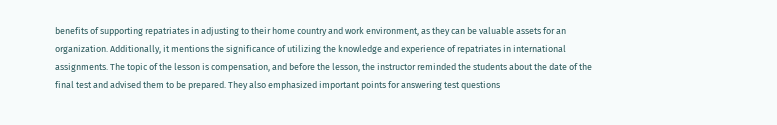benefits of supporting repatriates in adjusting to their home country and work environment, as they can be valuable assets for an organization. Additionally, it mentions the significance of utilizing the knowledge and experience of repatriates in international assignments. The topic of the lesson is compensation, and before the lesson, the instructor reminded the students about the date of the final test and advised them to be prepared. They also emphasized important points for answering test questions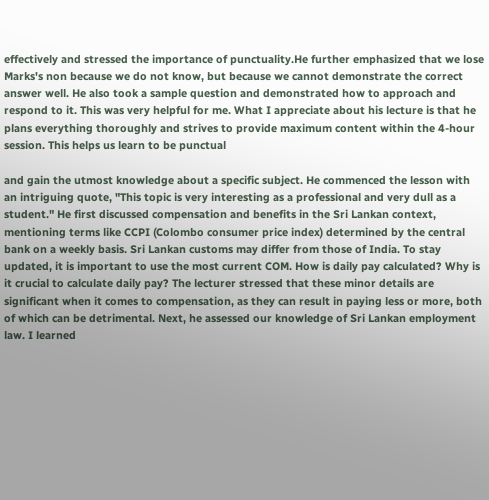effectively and stressed the importance of punctuality.He further emphasized that we lose Marks's non because we do not know, but because we cannot demonstrate the correct answer well. He also took a sample question and demonstrated how to approach and respond to it. This was very helpful for me. What I appreciate about his lecture is that he plans everything thoroughly and strives to provide maximum content within the 4-hour session. This helps us learn to be punctual

and gain the utmost knowledge about a specific subject. He commenced the lesson with an intriguing quote, "This topic is very interesting as a professional and very dull as a student." He first discussed compensation and benefits in the Sri Lankan context, mentioning terms like CCPI (Colombo consumer price index) determined by the central bank on a weekly basis. Sri Lankan customs may differ from those of India. To stay updated, it is important to use the most current COM. How is daily pay calculated? Why is it crucial to calculate daily pay? The lecturer stressed that these minor details are significant when it comes to compensation, as they can result in paying less or more, both of which can be detrimental. Next, he assessed our knowledge of Sri Lankan employment law. I learned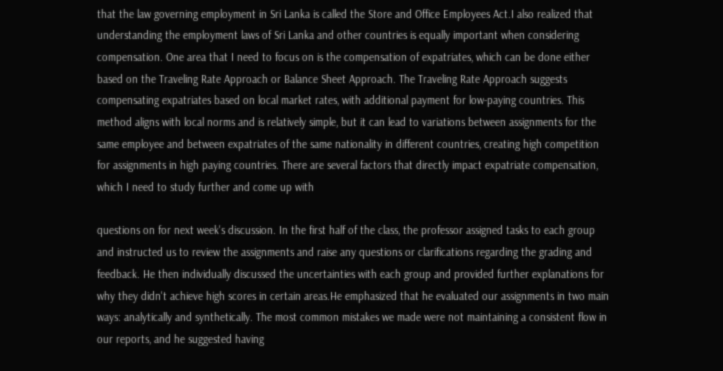that the law governing employment in Sri Lanka is called the Store and Office Employees Act.I also realized that understanding the employment laws of Sri Lanka and other countries is equally important when considering compensation. One area that I need to focus on is the compensation of expatriates, which can be done either based on the Traveling Rate Approach or Balance Sheet Approach. The Traveling Rate Approach suggests compensating expatriates based on local market rates, with additional payment for low-paying countries. This method aligns with local norms and is relatively simple, but it can lead to variations between assignments for the same employee and between expatriates of the same nationality in different countries, creating high competition for assignments in high paying countries. There are several factors that directly impact expatriate compensation, which I need to study further and come up with

questions on for next week's discussion. In the first half of the class, the professor assigned tasks to each group and instructed us to review the assignments and raise any questions or clarifications regarding the grading and feedback. He then individually discussed the uncertainties with each group and provided further explanations for why they didn't achieve high scores in certain areas.He emphasized that he evaluated our assignments in two main ways: analytically and synthetically. The most common mistakes we made were not maintaining a consistent flow in our reports, and he suggested having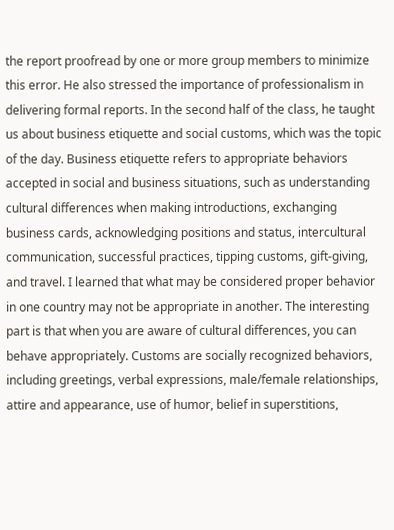the report proofread by one or more group members to minimize this error. He also stressed the importance of professionalism in delivering formal reports. In the second half of the class, he taught us about business etiquette and social customs, which was the topic of the day. Business etiquette refers to appropriate behaviors accepted in social and business situations, such as understanding cultural differences when making introductions, exchanging business cards, acknowledging positions and status, intercultural communication, successful practices, tipping customs, gift-giving, and travel. I learned that what may be considered proper behavior in one country may not be appropriate in another. The interesting part is that when you are aware of cultural differences, you can behave appropriately. Customs are socially recognized behaviors, including greetings, verbal expressions, male/female relationships, attire and appearance, use of humor, belief in superstitions,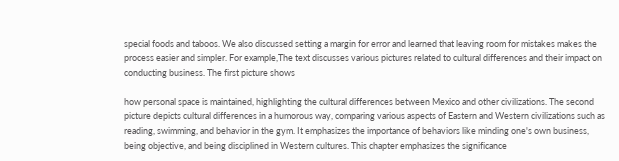special foods and taboos. We also discussed setting a margin for error and learned that leaving room for mistakes makes the process easier and simpler. For example,The text discusses various pictures related to cultural differences and their impact on conducting business. The first picture shows

how personal space is maintained, highlighting the cultural differences between Mexico and other civilizations. The second picture depicts cultural differences in a humorous way, comparing various aspects of Eastern and Western civilizations such as reading, swimming, and behavior in the gym. It emphasizes the importance of behaviors like minding one's own business, being objective, and being disciplined in Western cultures. This chapter emphasizes the significance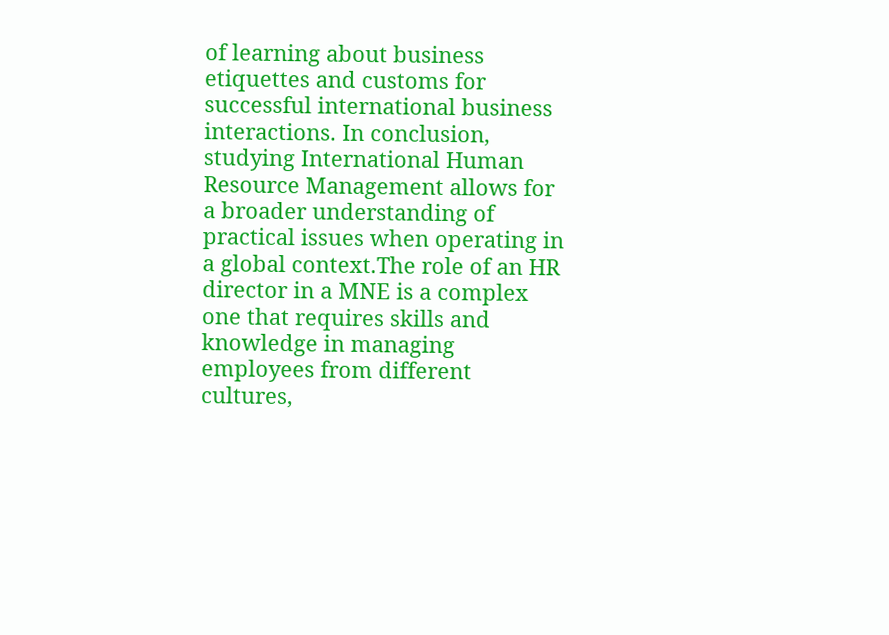of learning about business etiquettes and customs for successful international business interactions. In conclusion, studying International Human Resource Management allows for a broader understanding of practical issues when operating in a global context.The role of an HR director in a MNE is a complex one that requires skills and knowledge in managing employees from different cultures,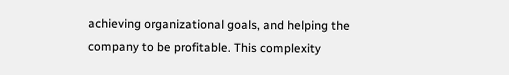achieving organizational goals, and helping the company to be profitable. This complexity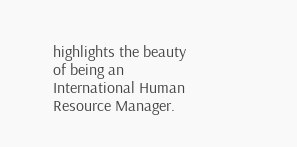highlights the beauty of being an International Human Resource Manager.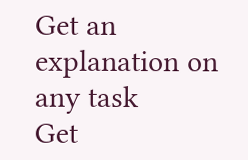Get an explanation on any task
Get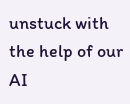unstuck with the help of our AI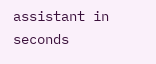assistant in seconds